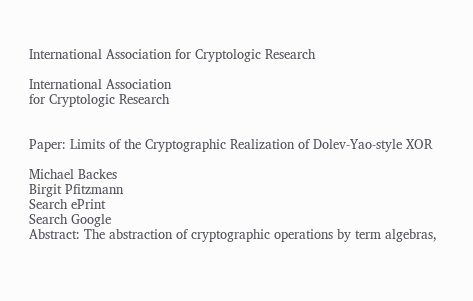International Association for Cryptologic Research

International Association
for Cryptologic Research


Paper: Limits of the Cryptographic Realization of Dolev-Yao-style XOR

Michael Backes
Birgit Pfitzmann
Search ePrint
Search Google
Abstract: The abstraction of cryptographic operations by term algebras,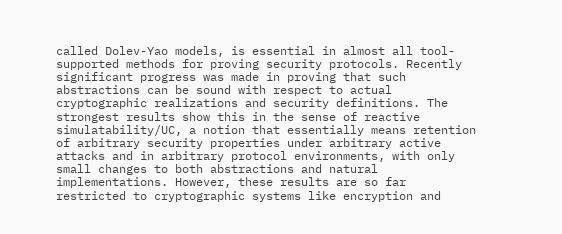called Dolev-Yao models, is essential in almost all tool-supported methods for proving security protocols. Recently significant progress was made in proving that such abstractions can be sound with respect to actual cryptographic realizations and security definitions. The strongest results show this in the sense of reactive simulatability/UC, a notion that essentially means retention of arbitrary security properties under arbitrary active attacks and in arbitrary protocol environments, with only small changes to both abstractions and natural implementations. However, these results are so far restricted to cryptographic systems like encryption and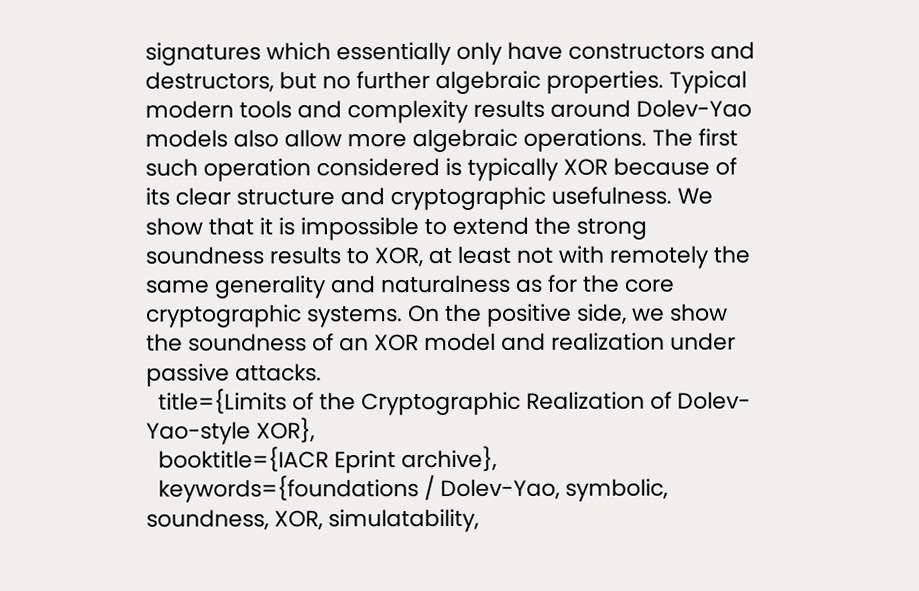signatures which essentially only have constructors and destructors, but no further algebraic properties. Typical modern tools and complexity results around Dolev-Yao models also allow more algebraic operations. The first such operation considered is typically XOR because of its clear structure and cryptographic usefulness. We show that it is impossible to extend the strong soundness results to XOR, at least not with remotely the same generality and naturalness as for the core cryptographic systems. On the positive side, we show the soundness of an XOR model and realization under passive attacks.
  title={Limits of the Cryptographic Realization of Dolev-Yao-style XOR},
  booktitle={IACR Eprint archive},
  keywords={foundations / Dolev-Yao, symbolic, soundness, XOR, simulatability,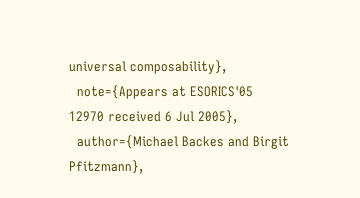universal composability},
  note={Appears at ESORICS'05 12970 received 6 Jul 2005},
  author={Michael Backes and Birgit Pfitzmann},